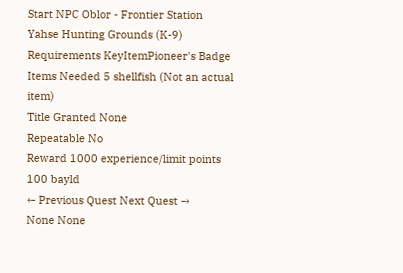Start NPC Oblor - Frontier Station Yahse Hunting Grounds (K-9)
Requirements KeyItemPioneer's Badge
Items Needed 5 shellfish (Not an actual item)
Title Granted None
Repeatable No
Reward 1000 experience/limit points
100 bayld
← Previous Quest Next Quest →
None None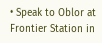• Speak to Oblor at Frontier Station in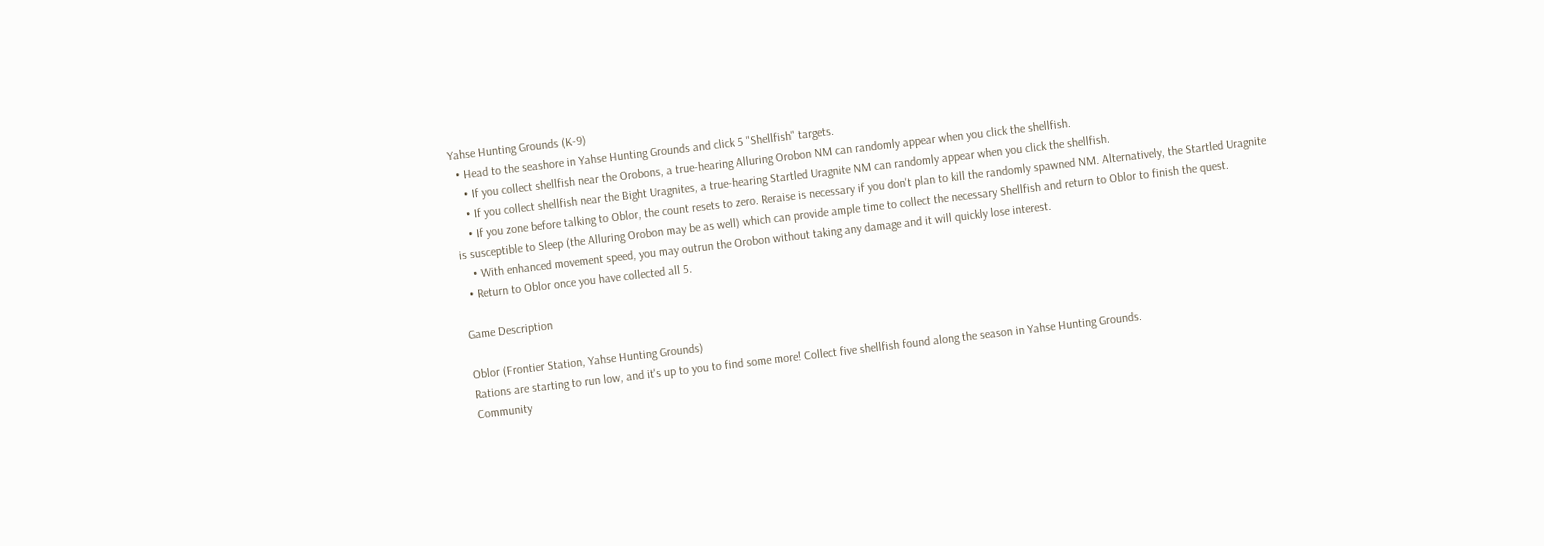Yahse Hunting Grounds (K-9)
  • Head to the seashore in Yahse Hunting Grounds and click 5 "Shellfish" targets.
    • If you collect shellfish near the Orobons, a true-hearing Alluring Orobon NM can randomly appear when you click the shellfish.
    • If you collect shellfish near the Bight Uragnites, a true-hearing Startled Uragnite NM can randomly appear when you click the shellfish.
    • If you zone before talking to Oblor, the count resets to zero. Reraise is necessary if you don't plan to kill the randomly spawned NM. Alternatively, the Startled Uragnite is susceptible to Sleep (the Alluring Orobon may be as well) which can provide ample time to collect the necessary Shellfish and return to Oblor to finish the quest.
    • With enhanced movement speed, you may outrun the Orobon without taking any damage and it will quickly lose interest.
  • Return to Oblor once you have collected all 5.

Game Description

Oblor (Frontier Station, Yahse Hunting Grounds)
Rations are starting to run low, and it's up to you to find some more! Collect five shellfish found along the season in Yahse Hunting Grounds.
Community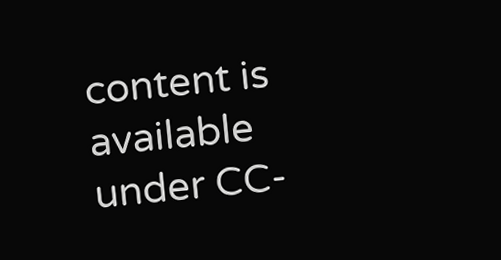content is available under CC-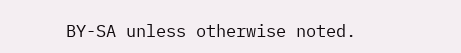BY-SA unless otherwise noted.